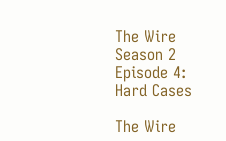The Wire Season 2 Episode 4: Hard Cases

The Wire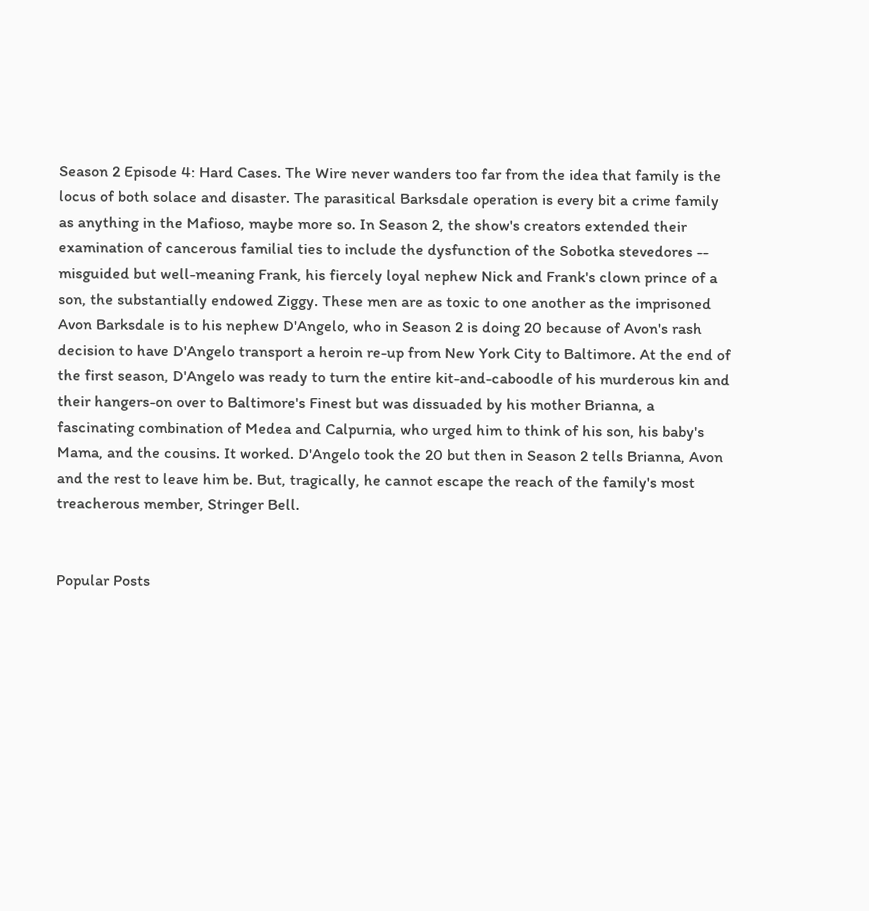Season 2 Episode 4: Hard Cases. The Wire never wanders too far from the idea that family is the locus of both solace and disaster. The parasitical Barksdale operation is every bit a crime family as anything in the Mafioso, maybe more so. In Season 2, the show's creators extended their examination of cancerous familial ties to include the dysfunction of the Sobotka stevedores -- misguided but well-meaning Frank, his fiercely loyal nephew Nick and Frank's clown prince of a son, the substantially endowed Ziggy. These men are as toxic to one another as the imprisoned Avon Barksdale is to his nephew D'Angelo, who in Season 2 is doing 20 because of Avon's rash decision to have D'Angelo transport a heroin re-up from New York City to Baltimore. At the end of the first season, D'Angelo was ready to turn the entire kit-and-caboodle of his murderous kin and their hangers-on over to Baltimore's Finest but was dissuaded by his mother Brianna, a fascinating combination of Medea and Calpurnia, who urged him to think of his son, his baby's Mama, and the cousins. It worked. D'Angelo took the 20 but then in Season 2 tells Brianna, Avon and the rest to leave him be. But, tragically, he cannot escape the reach of the family's most treacherous member, Stringer Bell.


Popular Posts